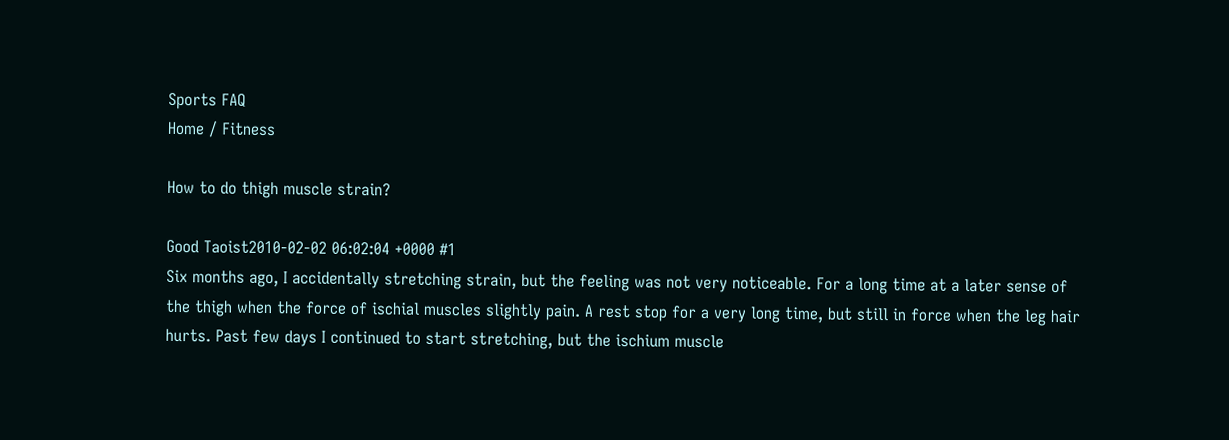Sports FAQ
Home / Fitness

How to do thigh muscle strain?

Good Taoist2010-02-02 06:02:04 +0000 #1
Six months ago, I accidentally stretching strain, but the feeling was not very noticeable. For a long time at a later sense of the thigh when the force of ischial muscles slightly pain. A rest stop for a very long time, but still in force when the leg hair hurts. Past few days I continued to start stretching, but the ischium muscle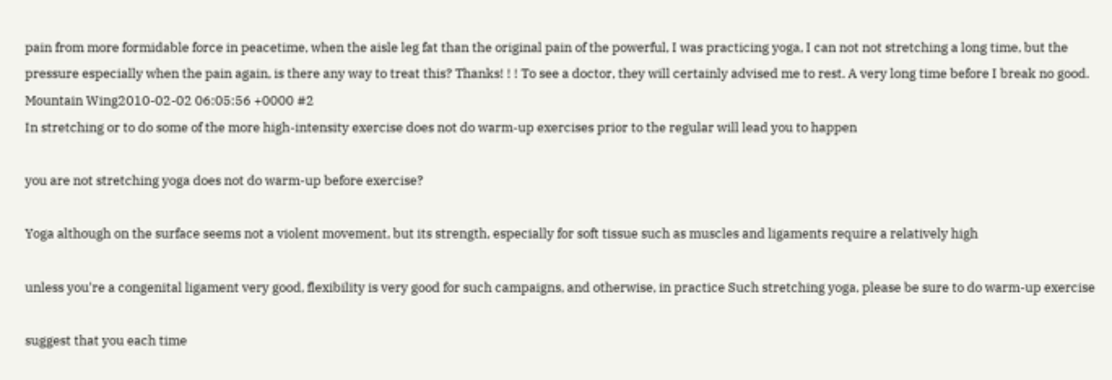pain from more formidable force in peacetime, when the aisle leg fat than the original pain of the powerful, I was practicing yoga, I can not not stretching a long time, but the pressure especially when the pain again, is there any way to treat this? Thanks! ! ! To see a doctor, they will certainly advised me to rest. A very long time before I break no good.
Mountain Wing2010-02-02 06:05:56 +0000 #2
In stretching or to do some of the more high-intensity exercise does not do warm-up exercises prior to the regular will lead you to happen

you are not stretching yoga does not do warm-up before exercise?

Yoga although on the surface seems not a violent movement, but its strength, especially for soft tissue such as muscles and ligaments require a relatively high

unless you're a congenital ligament very good, flexibility is very good for such campaigns, and otherwise, in practice Such stretching yoga, please be sure to do warm-up exercise

suggest that you each time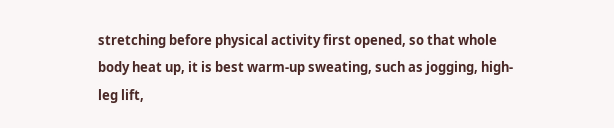stretching before physical activity first opened, so that whole body heat up, it is best warm-up sweating, such as jogging, high-leg lift,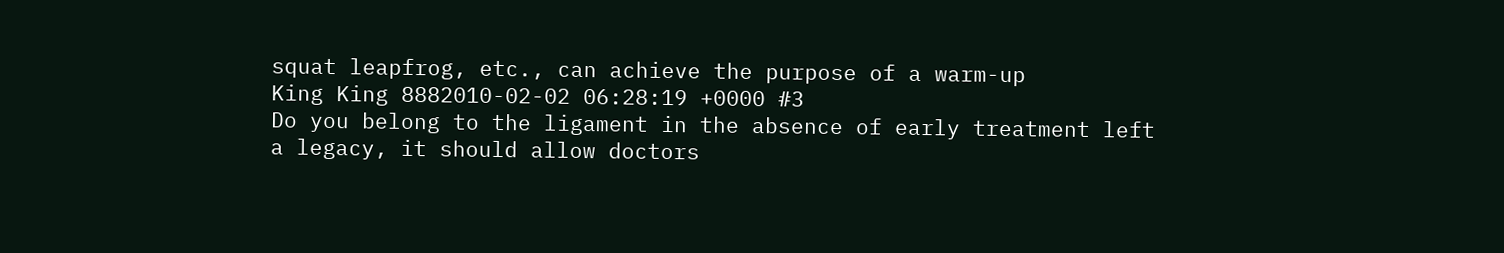squat leapfrog, etc., can achieve the purpose of a warm-up
King King 8882010-02-02 06:28:19 +0000 #3
Do you belong to the ligament in the absence of early treatment left a legacy, it should allow doctors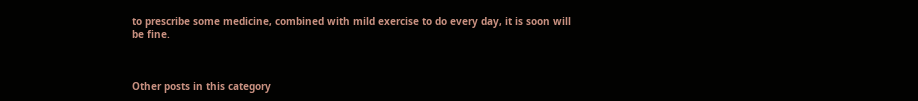to prescribe some medicine, combined with mild exercise to do every day, it is soon will be fine.



Other posts in this category